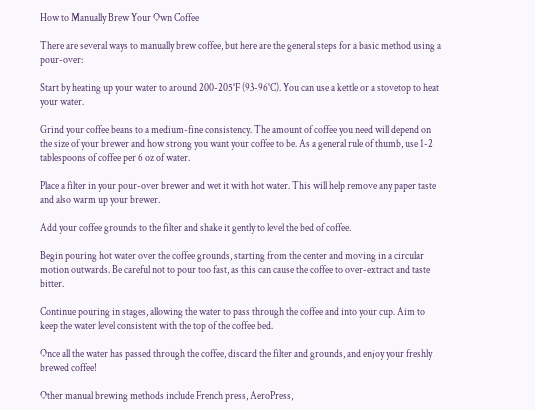How to Manually Brew Your Own Coffee

There are several ways to manually brew coffee, but here are the general steps for a basic method using a pour-over:

Start by heating up your water to around 200-205°F (93-96°C). You can use a kettle or a stovetop to heat your water.

Grind your coffee beans to a medium-fine consistency. The amount of coffee you need will depend on the size of your brewer and how strong you want your coffee to be. As a general rule of thumb, use 1-2 tablespoons of coffee per 6 oz of water.

Place a filter in your pour-over brewer and wet it with hot water. This will help remove any paper taste and also warm up your brewer.

Add your coffee grounds to the filter and shake it gently to level the bed of coffee.

Begin pouring hot water over the coffee grounds, starting from the center and moving in a circular motion outwards. Be careful not to pour too fast, as this can cause the coffee to over-extract and taste bitter.

Continue pouring in stages, allowing the water to pass through the coffee and into your cup. Aim to keep the water level consistent with the top of the coffee bed.

Once all the water has passed through the coffee, discard the filter and grounds, and enjoy your freshly brewed coffee!

Other manual brewing methods include French press, AeroPress,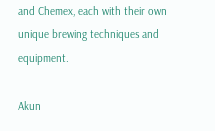and Chemex, each with their own unique brewing techniques and equipment.

Akun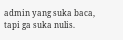admin yang suka baca, tapi ga suka nulis.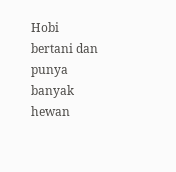Hobi bertani dan punya banyak hewan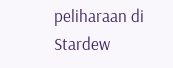peliharaan di Stardew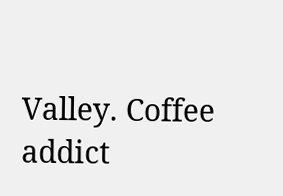Valley. Coffee addict